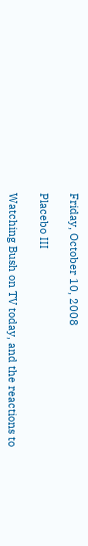Friday, October 10, 2008

Placebo III

Watching Bush on TV today, and the reactions to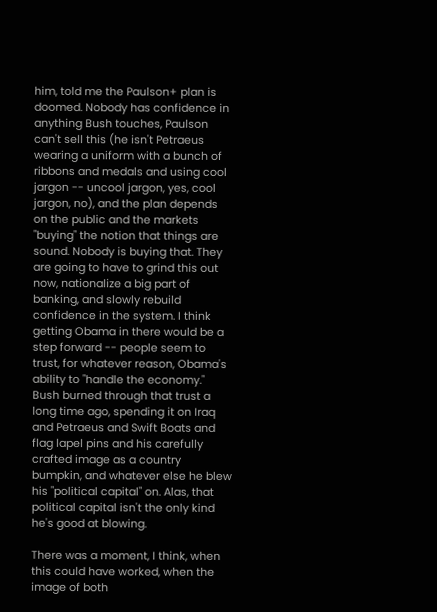him, told me the Paulson+ plan is doomed. Nobody has confidence in anything Bush touches, Paulson can't sell this (he isn't Petraeus wearing a uniform with a bunch of ribbons and medals and using cool jargon -- uncool jargon, yes, cool jargon, no), and the plan depends on the public and the markets "buying" the notion that things are sound. Nobody is buying that. They are going to have to grind this out now, nationalize a big part of banking, and slowly rebuild confidence in the system. I think getting Obama in there would be a step forward -- people seem to trust, for whatever reason, Obama's ability to "handle the economy." Bush burned through that trust a long time ago, spending it on Iraq and Petraeus and Swift Boats and flag lapel pins and his carefully crafted image as a country bumpkin, and whatever else he blew his "political capital" on. Alas, that political capital isn't the only kind he's good at blowing.

There was a moment, I think, when this could have worked, when the image of both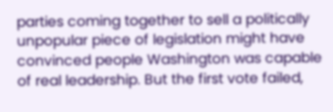parties coming together to sell a politically unpopular piece of legislation might have convinced people Washington was capable of real leadership. But the first vote failed,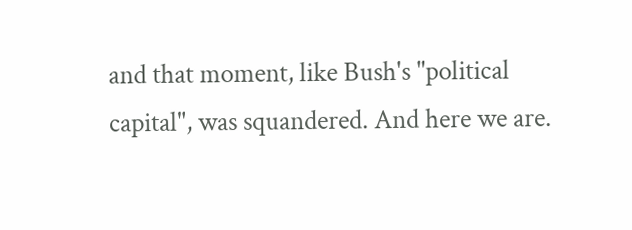and that moment, like Bush's "political capital", was squandered. And here we are.